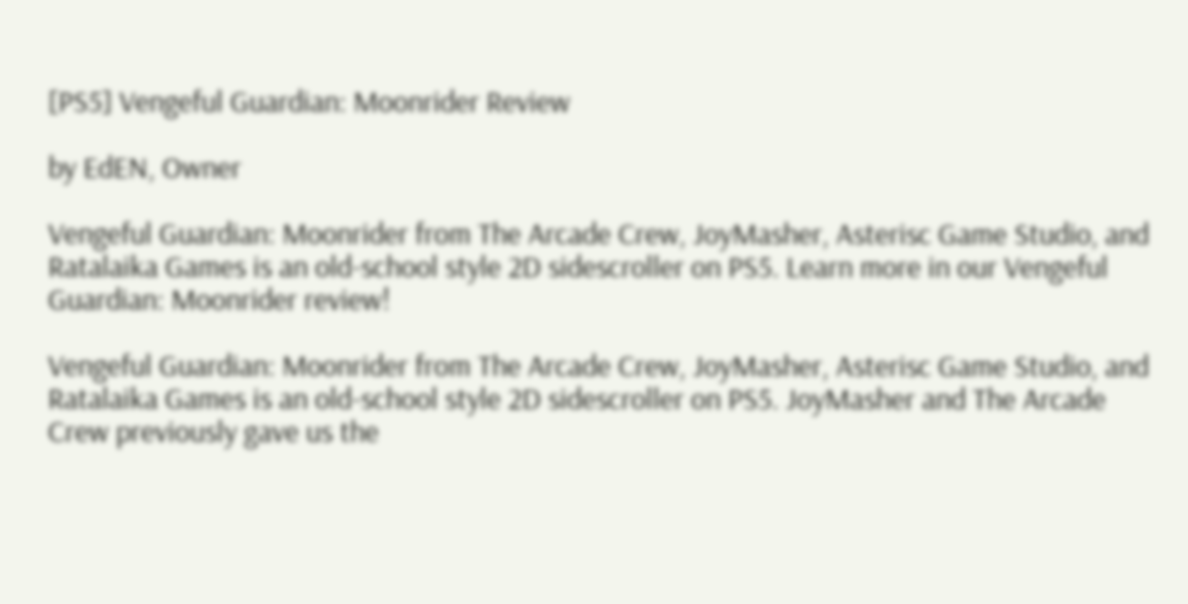[PS5] Vengeful Guardian: Moonrider Review

by EdEN, Owner

Vengeful Guardian: Moonrider from The Arcade Crew, JoyMasher, Asterisc Game Studio, and Ratalaika Games is an old-school style 2D sidescroller on PS5. Learn more in our Vengeful Guardian: Moonrider review!

Vengeful Guardian: Moonrider from The Arcade Crew, JoyMasher, Asterisc Game Studio, and Ratalaika Games is an old-school style 2D sidescroller on PS5. JoyMasher and The Arcade Crew previously gave us the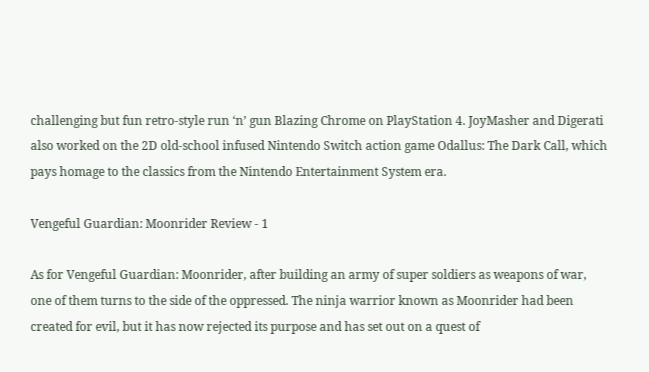challenging but fun retro-style run ‘n’ gun Blazing Chrome on PlayStation 4. JoyMasher and Digerati also worked on the 2D old-school infused Nintendo Switch action game Odallus: The Dark Call, which pays homage to the classics from the Nintendo Entertainment System era.

Vengeful Guardian: Moonrider Review - 1

As for Vengeful Guardian: Moonrider, after building an army of super soldiers as weapons of war, one of them turns to the side of the oppressed. The ninja warrior known as Moonrider had been created for evil, but it has now rejected its purpose and has set out on a quest of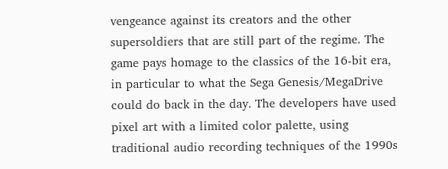vengeance against its creators and the other supersoldiers that are still part of the regime. The game pays homage to the classics of the 16-bit era, in particular to what the Sega Genesis/MegaDrive could do back in the day. The developers have used pixel art with a limited color palette, using traditional audio recording techniques of the 1990s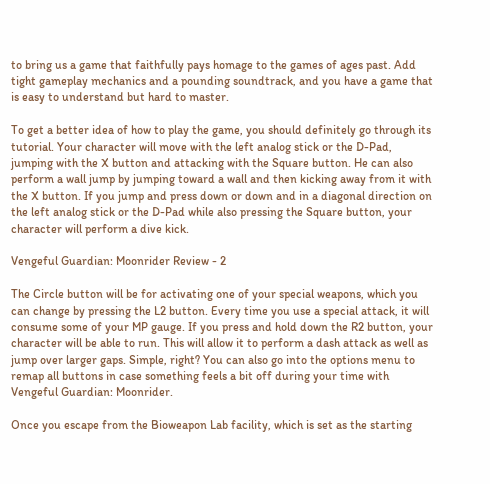to bring us a game that faithfully pays homage to the games of ages past. Add tight gameplay mechanics and a pounding soundtrack, and you have a game that is easy to understand but hard to master.

To get a better idea of how to play the game, you should definitely go through its tutorial. Your character will move with the left analog stick or the D-Pad, jumping with the X button and attacking with the Square button. He can also perform a wall jump by jumping toward a wall and then kicking away from it with the X button. If you jump and press down or down and in a diagonal direction on the left analog stick or the D-Pad while also pressing the Square button, your character will perform a dive kick.

Vengeful Guardian: Moonrider Review - 2

The Circle button will be for activating one of your special weapons, which you can change by pressing the L2 button. Every time you use a special attack, it will consume some of your MP gauge. If you press and hold down the R2 button, your character will be able to run. This will allow it to perform a dash attack as well as jump over larger gaps. Simple, right? You can also go into the options menu to remap all buttons in case something feels a bit off during your time with Vengeful Guardian: Moonrider.

Once you escape from the Bioweapon Lab facility, which is set as the starting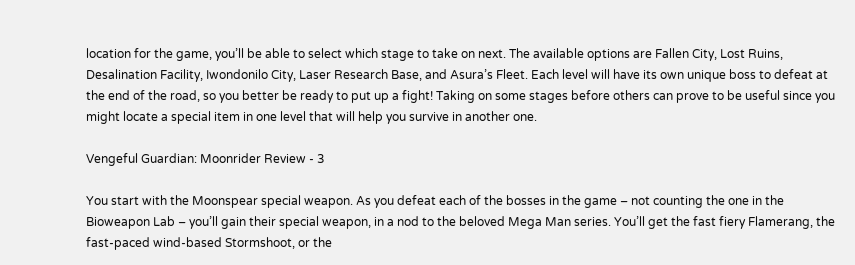location for the game, you’ll be able to select which stage to take on next. The available options are Fallen City, Lost Ruins, Desalination Facility, Iwondonilo City, Laser Research Base, and Asura’s Fleet. Each level will have its own unique boss to defeat at the end of the road, so you better be ready to put up a fight! Taking on some stages before others can prove to be useful since you might locate a special item in one level that will help you survive in another one.

Vengeful Guardian: Moonrider Review - 3

You start with the Moonspear special weapon. As you defeat each of the bosses in the game – not counting the one in the Bioweapon Lab – you’ll gain their special weapon, in a nod to the beloved Mega Man series. You’ll get the fast fiery Flamerang, the fast-paced wind-based Stormshoot, or the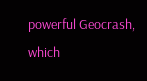powerful Geocrash, which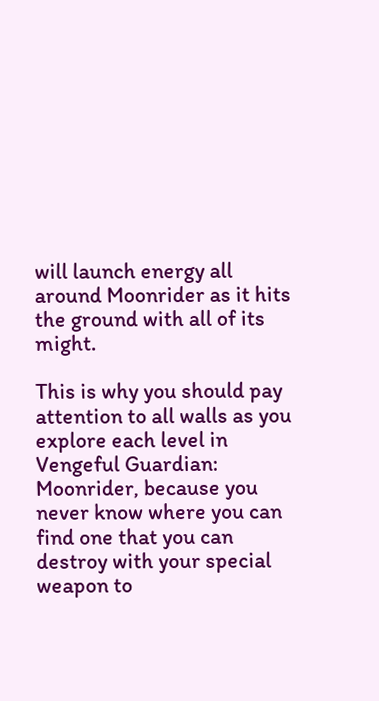will launch energy all around Moonrider as it hits the ground with all of its might.

This is why you should pay attention to all walls as you explore each level in Vengeful Guardian: Moonrider, because you never know where you can find one that you can destroy with your special weapon to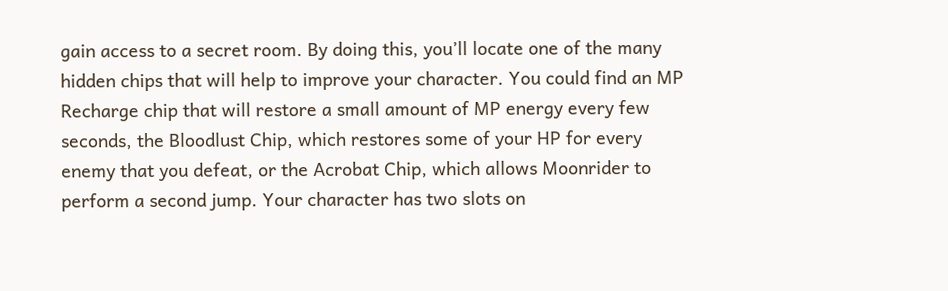gain access to a secret room. By doing this, you’ll locate one of the many hidden chips that will help to improve your character. You could find an MP Recharge chip that will restore a small amount of MP energy every few seconds, the Bloodlust Chip, which restores some of your HP for every enemy that you defeat, or the Acrobat Chip, which allows Moonrider to perform a second jump. Your character has two slots on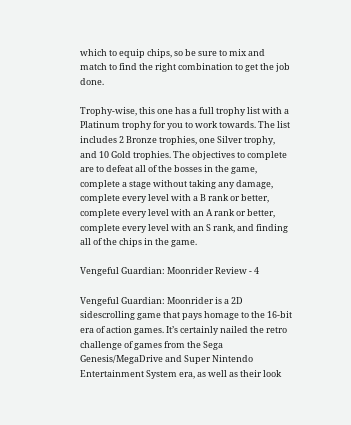which to equip chips, so be sure to mix and match to find the right combination to get the job done.

Trophy-wise, this one has a full trophy list with a Platinum trophy for you to work towards. The list includes 2 Bronze trophies, one Silver trophy, and 10 Gold trophies. The objectives to complete are to defeat all of the bosses in the game, complete a stage without taking any damage, complete every level with a B rank or better, complete every level with an A rank or better, complete every level with an S rank, and finding all of the chips in the game.

Vengeful Guardian: Moonrider Review - 4

Vengeful Guardian: Moonrider is a 2D sidescrolling game that pays homage to the 16-bit era of action games. It’s certainly nailed the retro challenge of games from the Sega Genesis/MegaDrive and Super Nintendo Entertainment System era, as well as their look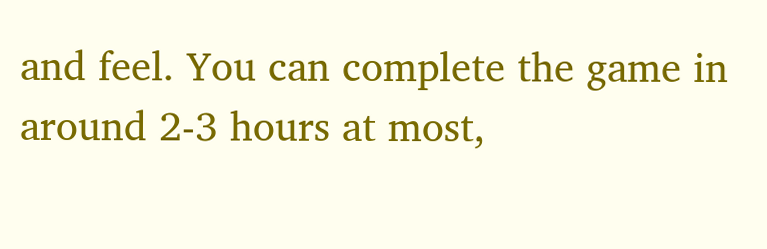and feel. You can complete the game in around 2-3 hours at most,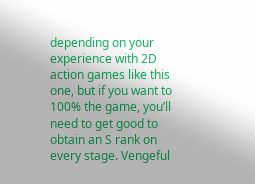depending on your experience with 2D action games like this one, but if you want to 100% the game, you’ll need to get good to obtain an S rank on every stage. Vengeful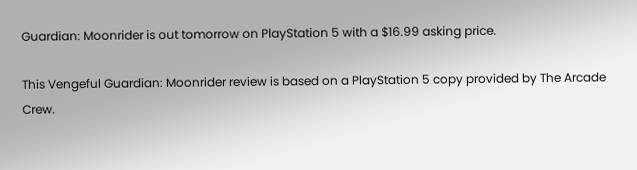Guardian: Moonrider is out tomorrow on PlayStation 5 with a $16.99 asking price.

This Vengeful Guardian: Moonrider review is based on a PlayStation 5 copy provided by The Arcade Crew.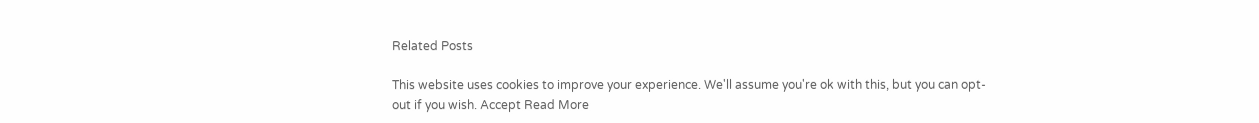Related Posts

This website uses cookies to improve your experience. We'll assume you're ok with this, but you can opt-out if you wish. Accept Read More